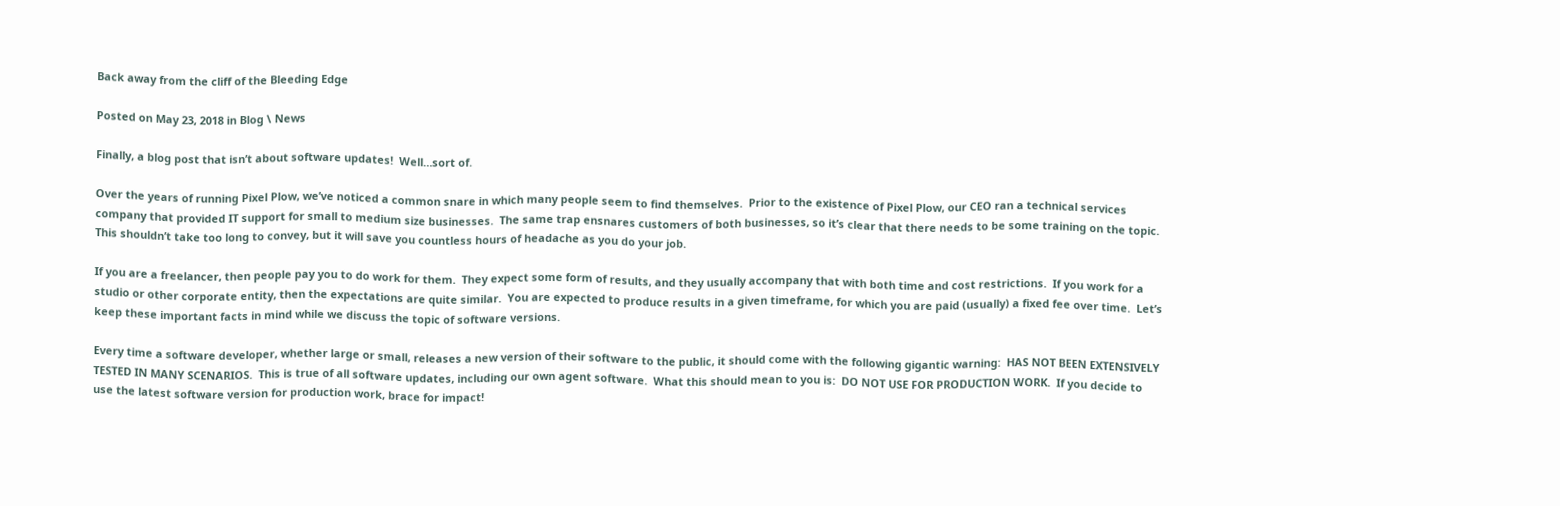Back away from the cliff of the Bleeding Edge

Posted on May 23, 2018 in Blog \ News

Finally, a blog post that isn’t about software updates!  Well…sort of.

Over the years of running Pixel Plow, we’ve noticed a common snare in which many people seem to find themselves.  Prior to the existence of Pixel Plow, our CEO ran a technical services company that provided IT support for small to medium size businesses.  The same trap ensnares customers of both businesses, so it’s clear that there needs to be some training on the topic.  This shouldn’t take too long to convey, but it will save you countless hours of headache as you do your job.

If you are a freelancer, then people pay you to do work for them.  They expect some form of results, and they usually accompany that with both time and cost restrictions.  If you work for a studio or other corporate entity, then the expectations are quite similar.  You are expected to produce results in a given timeframe, for which you are paid (usually) a fixed fee over time.  Let’s keep these important facts in mind while we discuss the topic of software versions.

Every time a software developer, whether large or small, releases a new version of their software to the public, it should come with the following gigantic warning:  HAS NOT BEEN EXTENSIVELY TESTED IN MANY SCENARIOS.  This is true of all software updates, including our own agent software.  What this should mean to you is:  DO NOT USE FOR PRODUCTION WORK.  If you decide to use the latest software version for production work, brace for impact!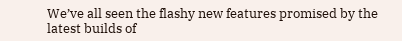We’ve all seen the flashy new features promised by the latest builds of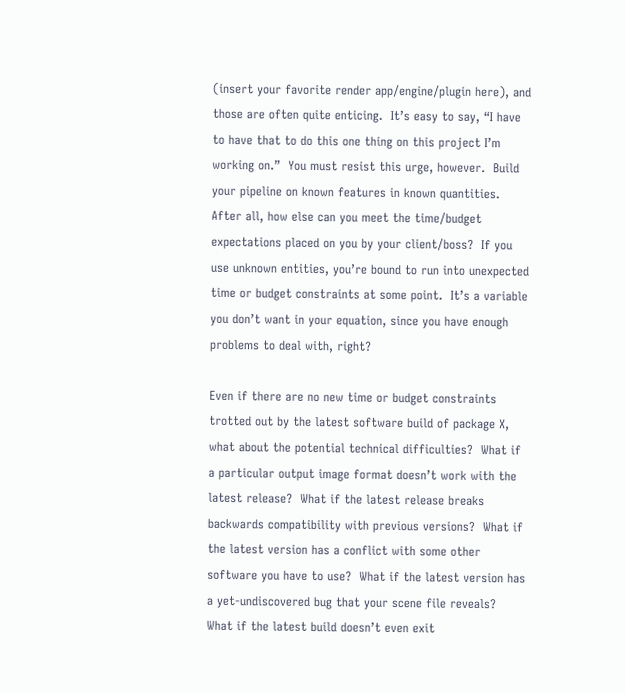(insert your favorite render app/engine/plugin here), and those are often quite enticing.  It’s easy to say, “I have to have that to do this one thing on this project I’m working on.”  You must resist this urge, however.  Build your pipeline on known features in known quantities.  After all, how else can you meet the time/budget expectations placed on you by your client/boss?  If you use unknown entities, you’re bound to run into unexpected time or budget constraints at some point.  It’s a variable you don’t want in your equation, since you have enough problems to deal with, right?

Even if there are no new time or budget constraints trotted out by the latest software build of package X, what about the potential technical difficulties?  What if a particular output image format doesn’t work with the latest release?  What if the latest release breaks backwards compatibility with previous versions?  What if the latest version has a conflict with some other software you have to use?  What if the latest version has a yet-undiscovered bug that your scene file reveals?  What if the latest build doesn’t even exit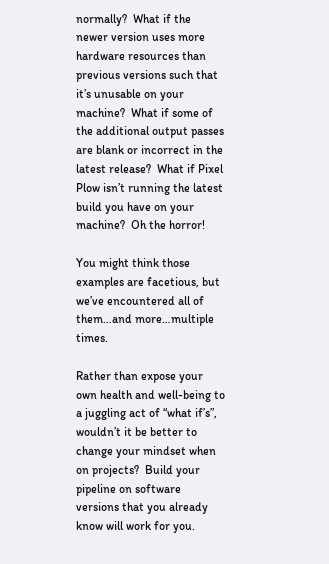normally?  What if the newer version uses more hardware resources than previous versions such that it’s unusable on your machine?  What if some of the additional output passes are blank or incorrect in the latest release?  What if Pixel Plow isn’t running the latest build you have on your machine?  Oh the horror!

You might think those examples are facetious, but we’ve encountered all of them…and more…multiple times.

Rather than expose your own health and well-being to a juggling act of “what if’s”, wouldn’t it be better to change your mindset when on projects?  Build your pipeline on software versions that you already know will work for you.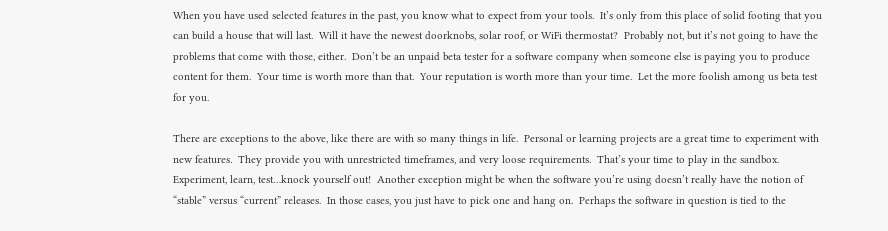When you have used selected features in the past, you know what to expect from your tools.  It’s only from this place of solid footing that you can build a house that will last.  Will it have the newest doorknobs, solar roof, or WiFi thermostat?  Probably not, but it’s not going to have the problems that come with those, either.  Don’t be an unpaid beta tester for a software company when someone else is paying you to produce content for them.  Your time is worth more than that.  Your reputation is worth more than your time.  Let the more foolish among us beta test for you.

There are exceptions to the above, like there are with so many things in life.  Personal or learning projects are a great time to experiment with new features.  They provide you with unrestricted timeframes, and very loose requirements.  That’s your time to play in the sandbox.  Experiment, learn, test…knock yourself out!  Another exception might be when the software you’re using doesn’t really have the notion of “stable” versus “current” releases.  In those cases, you just have to pick one and hang on.  Perhaps the software in question is tied to the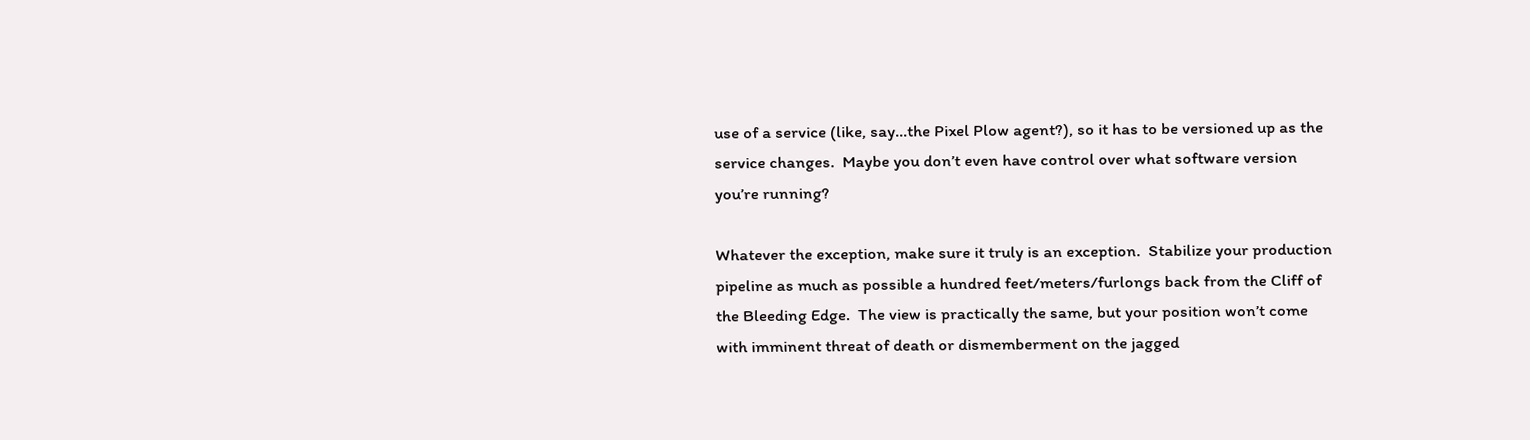use of a service (like, say…the Pixel Plow agent?), so it has to be versioned up as the service changes.  Maybe you don’t even have control over what software version you’re running?

Whatever the exception, make sure it truly is an exception.  Stabilize your production pipeline as much as possible a hundred feet/meters/furlongs back from the Cliff of the Bleeding Edge.  The view is practically the same, but your position won’t come with imminent threat of death or dismemberment on the jagged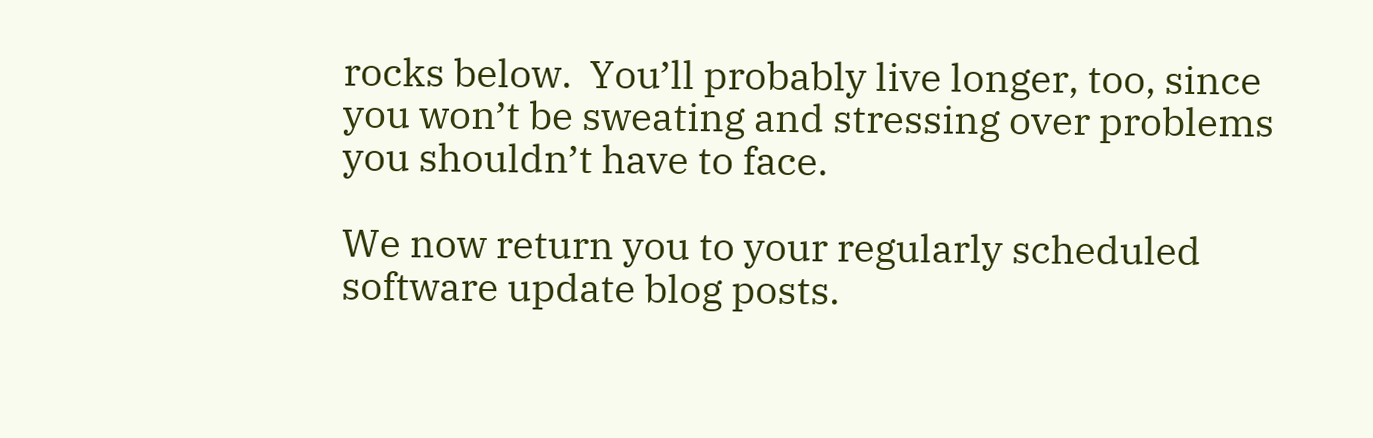rocks below.  You’ll probably live longer, too, since you won’t be sweating and stressing over problems you shouldn’t have to face.

We now return you to your regularly scheduled software update blog posts.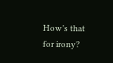How’s that for irony?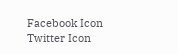Facebook Icon Twitter Icon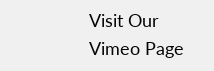Visit Our Vimeo Page